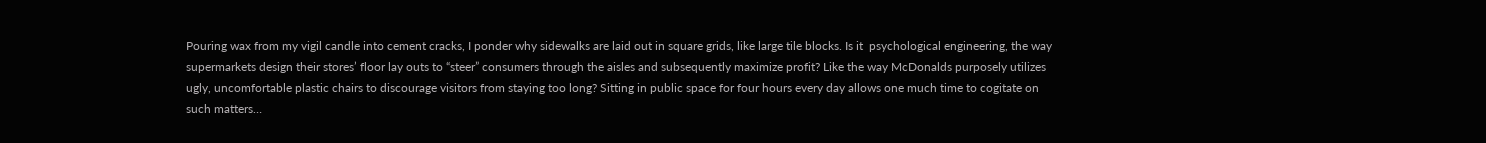Pouring wax from my vigil candle into cement cracks, I ponder why sidewalks are laid out in square grids, like large tile blocks. Is it  psychological engineering, the way supermarkets design their stores’ floor lay outs to “steer” consumers through the aisles and subsequently maximize profit? Like the way McDonalds purposely utilizes ugly, uncomfortable plastic chairs to discourage visitors from staying too long? Sitting in public space for four hours every day allows one much time to cogitate on such matters…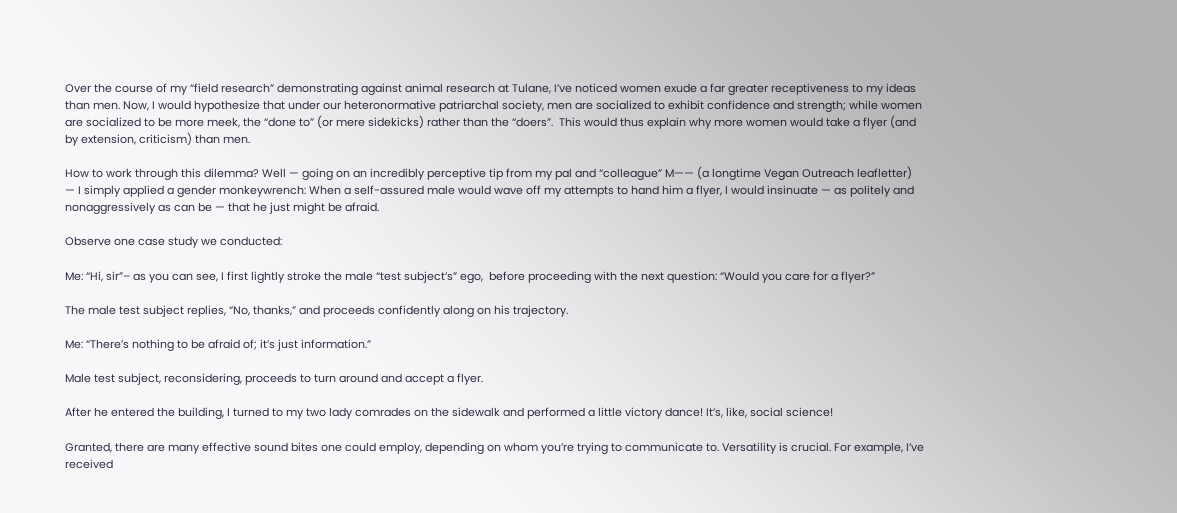Over the course of my “field research” demonstrating against animal research at Tulane, I’ve noticed women exude a far greater receptiveness to my ideas than men. Now, I would hypothesize that under our heteronormative patriarchal society, men are socialized to exhibit confidence and strength; while women are socialized to be more meek, the “done to” (or mere sidekicks) rather than the “doers”.  This would thus explain why more women would take a flyer (and by extension, criticism) than men.

How to work through this dilemma? Well — going on an incredibly perceptive tip from my pal and “colleague” M—— (a longtime Vegan Outreach leafletter) — I simply applied a gender monkeywrench: When a self-assured male would wave off my attempts to hand him a flyer, I would insinuate — as politely and nonaggressively as can be — that he just might be afraid.

Observe one case study we conducted:

Me: “Hi, sir”– as you can see, I first lightly stroke the male “test subject’s” ego,  before proceeding with the next question: “Would you care for a flyer?”

The male test subject replies, “No, thanks,” and proceeds confidently along on his trajectory.

Me: “There’s nothing to be afraid of; it’s just information.”

Male test subject, reconsidering, proceeds to turn around and accept a flyer.

After he entered the building, I turned to my two lady comrades on the sidewalk and performed a little victory dance! It’s, like, social science!

Granted, there are many effective sound bites one could employ, depending on whom you’re trying to communicate to. Versatility is crucial. For example, I’ve received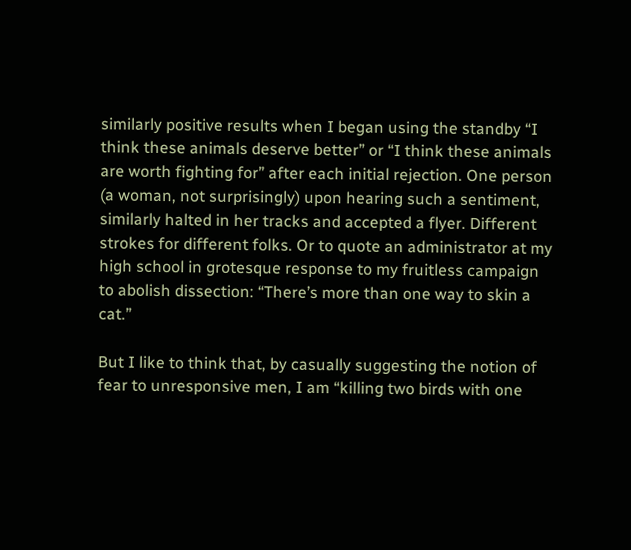similarly positive results when I began using the standby “I think these animals deserve better” or “I think these animals are worth fighting for” after each initial rejection. One person (a woman, not surprisingly) upon hearing such a sentiment, similarly halted in her tracks and accepted a flyer. Different strokes for different folks. Or to quote an administrator at my high school in grotesque response to my fruitless campaign to abolish dissection: “There’s more than one way to skin a cat.”

But I like to think that, by casually suggesting the notion of fear to unresponsive men, I am “killing two birds with one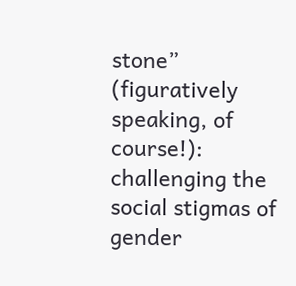stone” (figuratively speaking, of course!): challenging the social stigmas of gender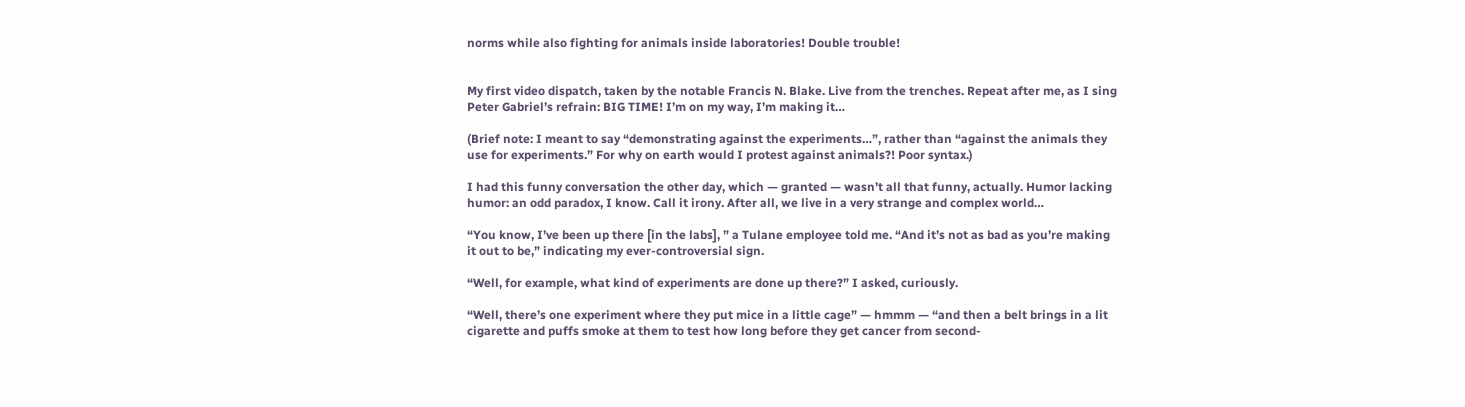norms while also fighting for animals inside laboratories! Double trouble!


My first video dispatch, taken by the notable Francis N. Blake. Live from the trenches. Repeat after me, as I sing Peter Gabriel’s refrain: BIG TIME! I’m on my way, I’m making it…

(Brief note: I meant to say “demonstrating against the experiments…”, rather than “against the animals they use for experiments.” For why on earth would I protest against animals?! Poor syntax.)

I had this funny conversation the other day, which — granted — wasn’t all that funny, actually. Humor lacking humor: an odd paradox, I know. Call it irony. After all, we live in a very strange and complex world…

“You know, I’ve been up there [in the labs], ” a Tulane employee told me. “And it’s not as bad as you’re making it out to be,” indicating my ever-controversial sign.

“Well, for example, what kind of experiments are done up there?” I asked, curiously.

“Well, there’s one experiment where they put mice in a little cage” — hmmm — “and then a belt brings in a lit cigarette and puffs smoke at them to test how long before they get cancer from second-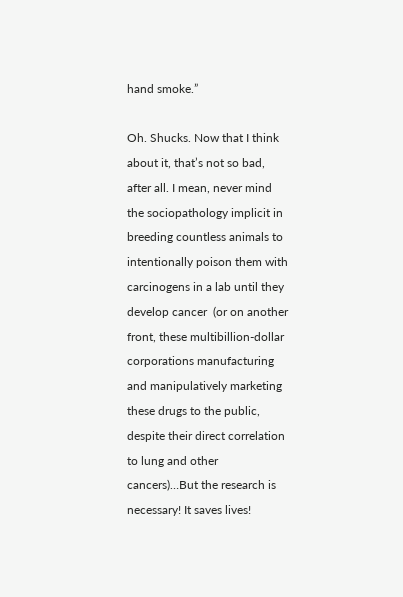hand smoke.”

Oh. Shucks. Now that I think about it, that’s not so bad, after all. I mean, never mind the sociopathology implicit in breeding countless animals to intentionally poison them with carcinogens in a lab until they develop cancer  (or on another front, these multibillion-dollar corporations manufacturing and manipulatively marketing these drugs to the public, despite their direct correlation to lung and other cancers)…But the research is necessary! It saves lives!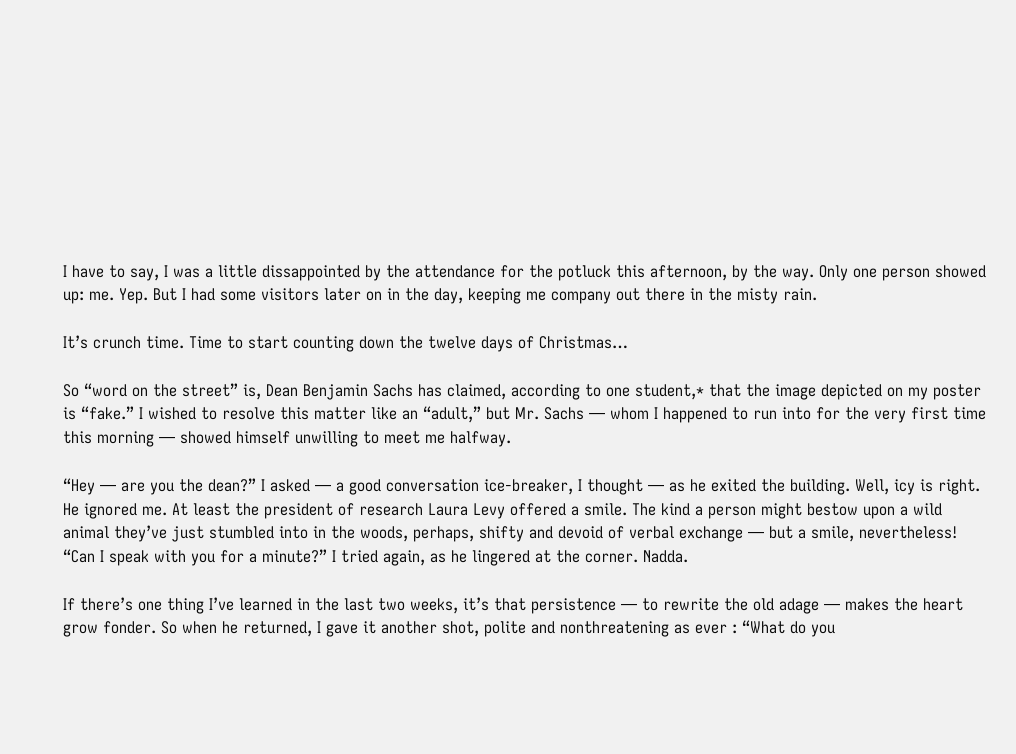I have to say, I was a little dissappointed by the attendance for the potluck this afternoon, by the way. Only one person showed up: me. Yep. But I had some visitors later on in the day, keeping me company out there in the misty rain.

It’s crunch time. Time to start counting down the twelve days of Christmas…

So “word on the street” is, Dean Benjamin Sachs has claimed, according to one student,* that the image depicted on my poster is “fake.” I wished to resolve this matter like an “adult,” but Mr. Sachs — whom I happened to run into for the very first time this morning — showed himself unwilling to meet me halfway.

“Hey — are you the dean?” I asked — a good conversation ice-breaker, I thought — as he exited the building. Well, icy is right. He ignored me. At least the president of research Laura Levy offered a smile. The kind a person might bestow upon a wild animal they’ve just stumbled into in the woods, perhaps, shifty and devoid of verbal exchange — but a smile, nevertheless!  “Can I speak with you for a minute?” I tried again, as he lingered at the corner. Nadda.

If there’s one thing I’ve learned in the last two weeks, it’s that persistence — to rewrite the old adage — makes the heart grow fonder. So when he returned, I gave it another shot, polite and nonthreatening as ever : “What do you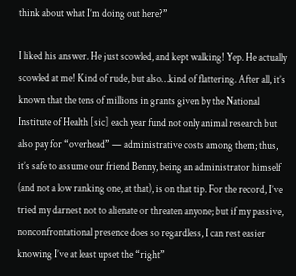think about what I’m doing out here?”

I liked his answer. He just scowled, and kept walking! Yep. He actually scowled at me! Kind of rude, but also…kind of flattering. After all, it’s known that the tens of millions in grants given by the National Institute of Health [sic] each year fund not only animal research but also pay for “overhead” — administrative costs among them; thus, it’s safe to assume our friend Benny, being an administrator himself (and not a low ranking one, at that), is on that tip. For the record, I’ve tried my darnest not to alienate or threaten anyone; but if my passive, nonconfrontational presence does so regardless, I can rest easier knowing I’ve at least upset the “right”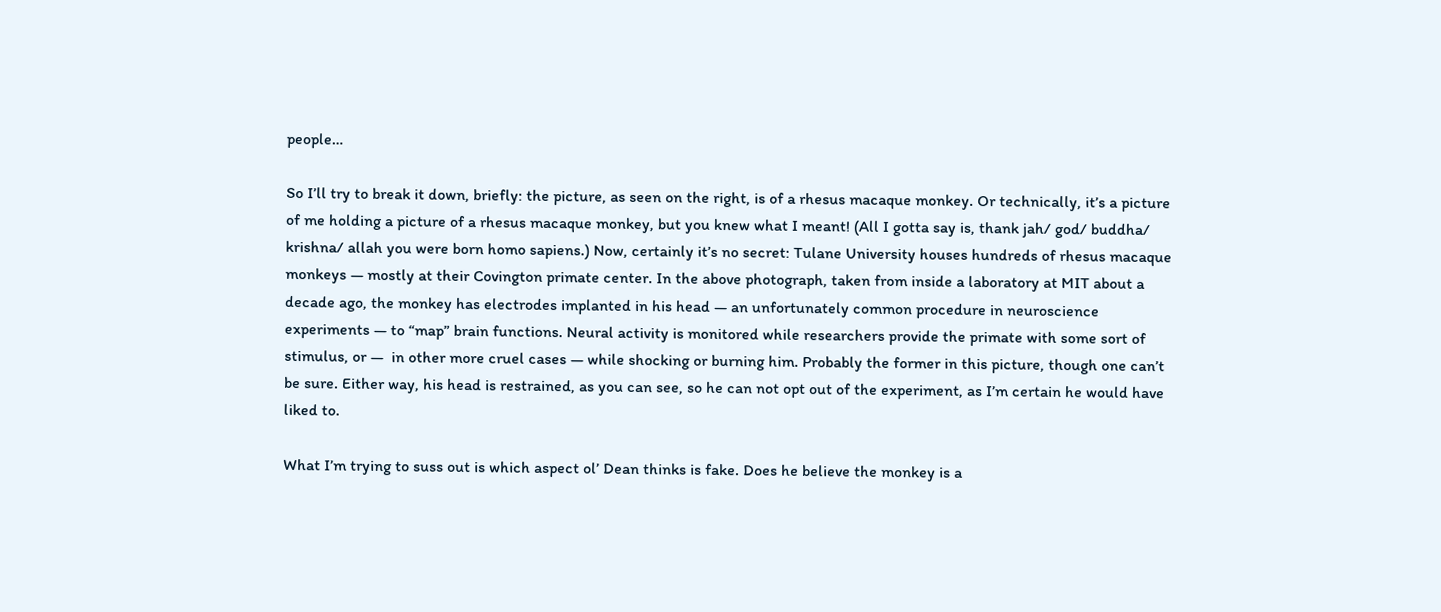people…

So I’ll try to break it down, briefly: the picture, as seen on the right, is of a rhesus macaque monkey. Or technically, it’s a picture of me holding a picture of a rhesus macaque monkey, but you knew what I meant! (All I gotta say is, thank jah/ god/ buddha/ krishna/ allah you were born homo sapiens.) Now, certainly it’s no secret: Tulane University houses hundreds of rhesus macaque monkeys — mostly at their Covington primate center. In the above photograph, taken from inside a laboratory at MIT about a decade ago, the monkey has electrodes implanted in his head — an unfortunately common procedure in neuroscience experiments — to “map” brain functions. Neural activity is monitored while researchers provide the primate with some sort of stimulus, or —  in other more cruel cases — while shocking or burning him. Probably the former in this picture, though one can’t be sure. Either way, his head is restrained, as you can see, so he can not opt out of the experiment, as I’m certain he would have liked to.

What I’m trying to suss out is which aspect ol’ Dean thinks is fake. Does he believe the monkey is a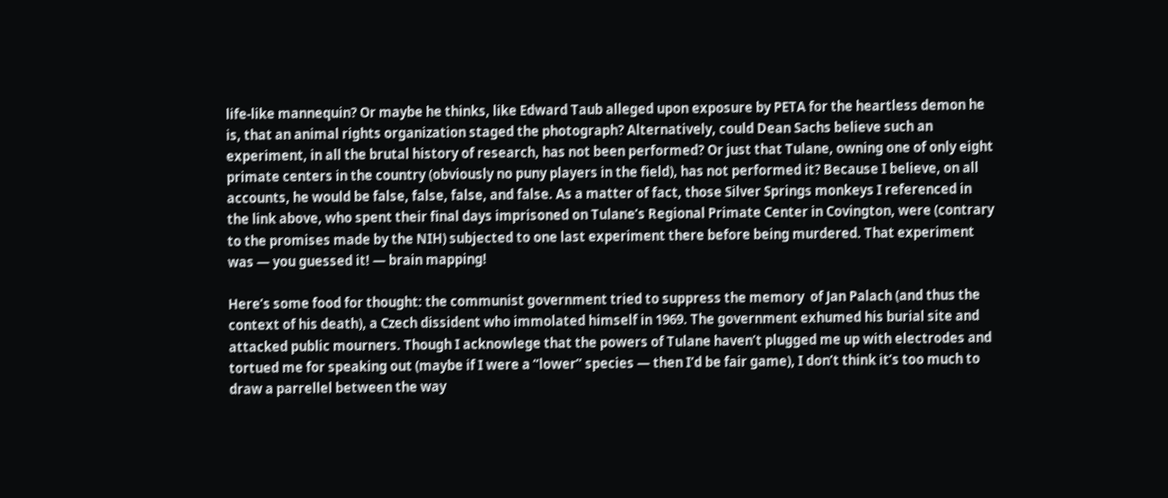life-like mannequin? Or maybe he thinks, like Edward Taub alleged upon exposure by PETA for the heartless demon he is, that an animal rights organization staged the photograph? Alternatively, could Dean Sachs believe such an experiment, in all the brutal history of research, has not been performed? Or just that Tulane, owning one of only eight primate centers in the country (obviously no puny players in the field), has not performed it? Because I believe, on all accounts, he would be false, false, false, and false. As a matter of fact, those Silver Springs monkeys I referenced in the link above, who spent their final days imprisoned on Tulane’s Regional Primate Center in Covington, were (contrary to the promises made by the NIH) subjected to one last experiment there before being murdered. That experiment was — you guessed it! — brain mapping!

Here’s some food for thought: the communist government tried to suppress the memory  of Jan Palach (and thus the context of his death), a Czech dissident who immolated himself in 1969. The government exhumed his burial site and attacked public mourners. Though I acknowlege that the powers of Tulane haven’t plugged me up with electrodes and tortued me for speaking out (maybe if I were a “lower” species — then I’d be fair game), I don’t think it’s too much to draw a parrellel between the way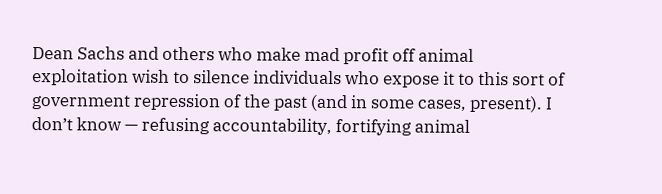Dean Sachs and others who make mad profit off animal exploitation wish to silence individuals who expose it to this sort of government repression of the past (and in some cases, present). I don’t know — refusing accountability, fortifying animal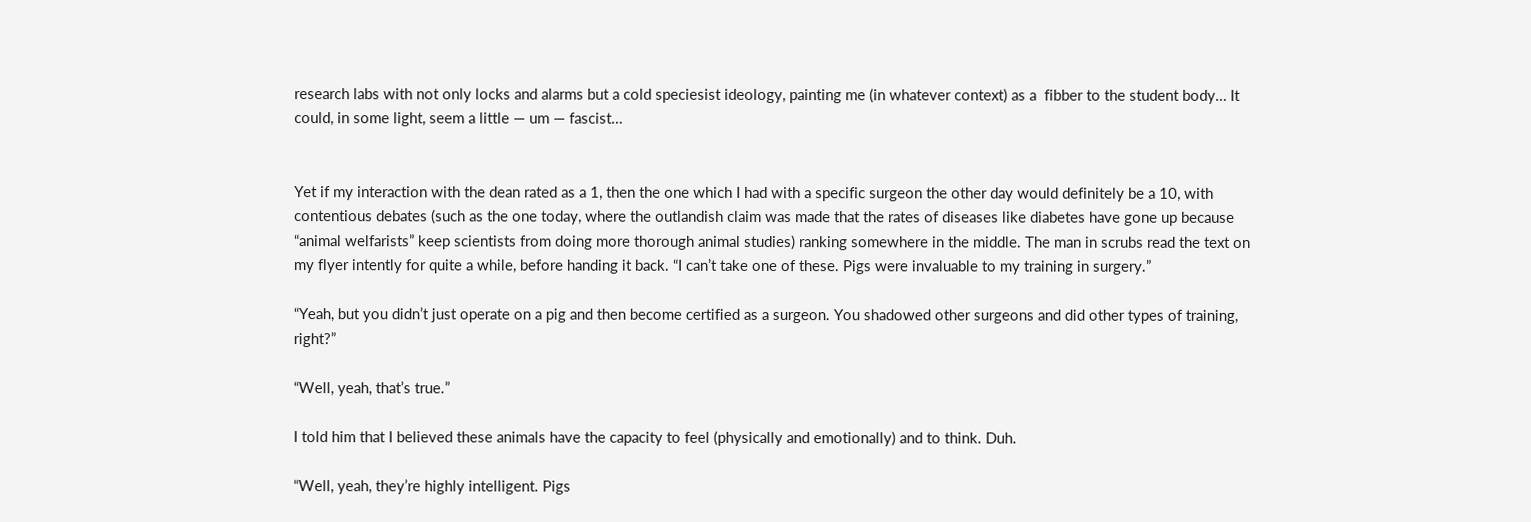research labs with not only locks and alarms but a cold speciesist ideology, painting me (in whatever context) as a  fibber to the student body… It could, in some light, seem a little — um — fascist…


Yet if my interaction with the dean rated as a 1, then the one which I had with a specific surgeon the other day would definitely be a 10, with contentious debates (such as the one today, where the outlandish claim was made that the rates of diseases like diabetes have gone up because “animal welfarists” keep scientists from doing more thorough animal studies) ranking somewhere in the middle. The man in scrubs read the text on my flyer intently for quite a while, before handing it back. “I can’t take one of these. Pigs were invaluable to my training in surgery.”

“Yeah, but you didn’t just operate on a pig and then become certified as a surgeon. You shadowed other surgeons and did other types of training, right?”

“Well, yeah, that’s true.”

I told him that I believed these animals have the capacity to feel (physically and emotionally) and to think. Duh.

“Well, yeah, they’re highly intelligent. Pigs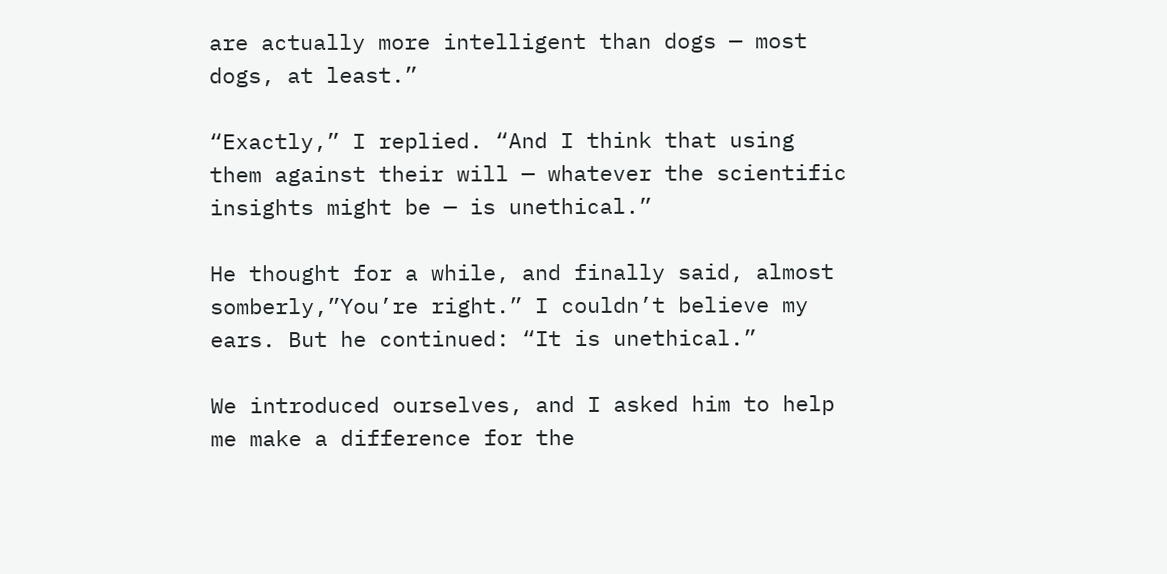are actually more intelligent than dogs — most dogs, at least.”

“Exactly,” I replied. “And I think that using them against their will — whatever the scientific insights might be — is unethical.”

He thought for a while, and finally said, almost somberly,”You’re right.” I couldn’t believe my ears. But he continued: “It is unethical.”

We introduced ourselves, and I asked him to help me make a difference for the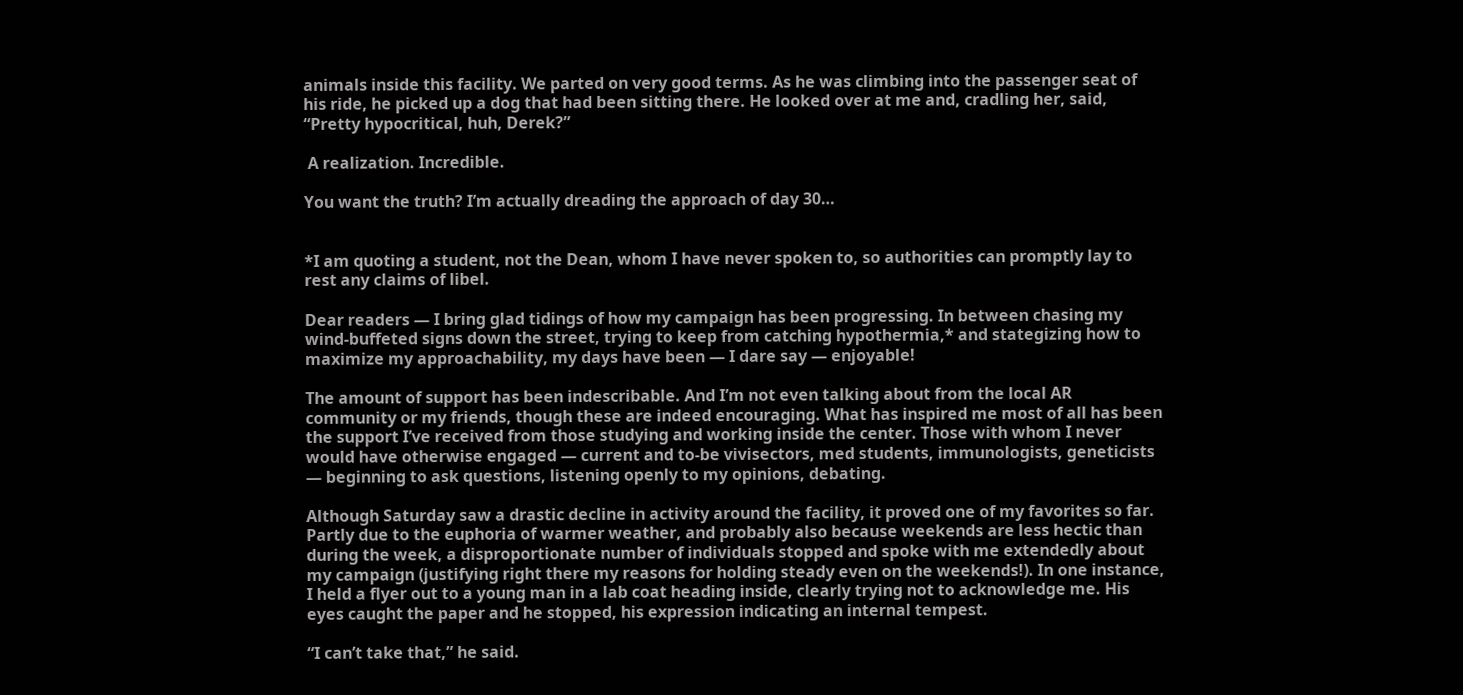animals inside this facility. We parted on very good terms. As he was climbing into the passenger seat of his ride, he picked up a dog that had been sitting there. He looked over at me and, cradling her, said, “Pretty hypocritical, huh, Derek?”

 A realization. Incredible.

You want the truth? I’m actually dreading the approach of day 30…


*I am quoting a student, not the Dean, whom I have never spoken to, so authorities can promptly lay to rest any claims of libel.

Dear readers — I bring glad tidings of how my campaign has been progressing. In between chasing my wind-buffeted signs down the street, trying to keep from catching hypothermia,* and stategizing how to maximize my approachability, my days have been — I dare say — enjoyable!

The amount of support has been indescribable. And I’m not even talking about from the local AR community or my friends, though these are indeed encouraging. What has inspired me most of all has been the support I’ve received from those studying and working inside the center. Those with whom I never would have otherwise engaged — current and to-be vivisectors, med students, immunologists, geneticists — beginning to ask questions, listening openly to my opinions, debating.

Although Saturday saw a drastic decline in activity around the facility, it proved one of my favorites so far. Partly due to the euphoria of warmer weather, and probably also because weekends are less hectic than during the week, a disproportionate number of individuals stopped and spoke with me extendedly about my campaign (justifying right there my reasons for holding steady even on the weekends!). In one instance, I held a flyer out to a young man in a lab coat heading inside, clearly trying not to acknowledge me. His eyes caught the paper and he stopped, his expression indicating an internal tempest.

“I can’t take that,” he said.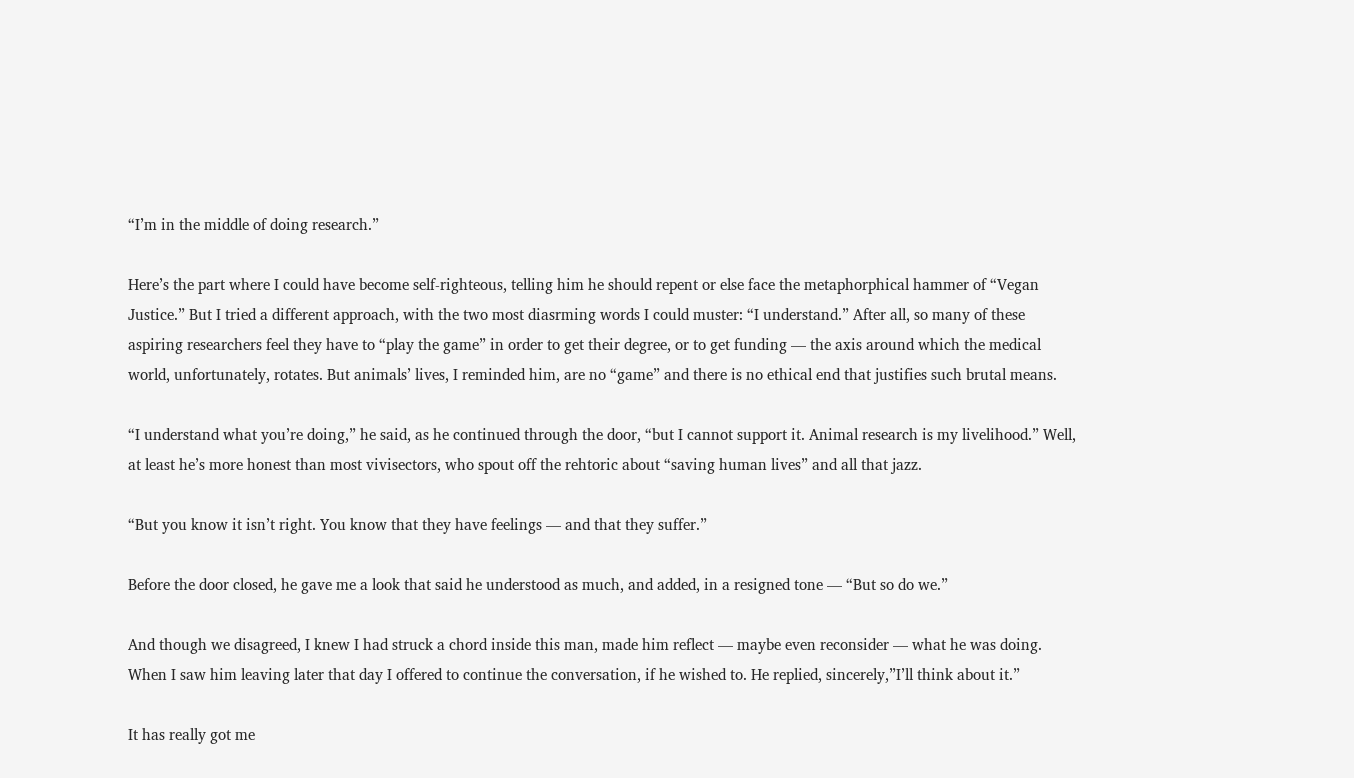“I’m in the middle of doing research.”

Here’s the part where I could have become self-righteous, telling him he should repent or else face the metaphorphical hammer of “Vegan Justice.” But I tried a different approach, with the two most diasrming words I could muster: “I understand.” After all, so many of these aspiring researchers feel they have to “play the game” in order to get their degree, or to get funding — the axis around which the medical world, unfortunately, rotates. But animals’ lives, I reminded him, are no “game” and there is no ethical end that justifies such brutal means.

“I understand what you’re doing,” he said, as he continued through the door, “but I cannot support it. Animal research is my livelihood.” Well, at least he’s more honest than most vivisectors, who spout off the rehtoric about “saving human lives” and all that jazz.

“But you know it isn’t right. You know that they have feelings — and that they suffer.”

Before the door closed, he gave me a look that said he understood as much, and added, in a resigned tone — “But so do we.”

And though we disagreed, I knew I had struck a chord inside this man, made him reflect — maybe even reconsider — what he was doing. When I saw him leaving later that day I offered to continue the conversation, if he wished to. He replied, sincerely,”I’ll think about it.”

It has really got me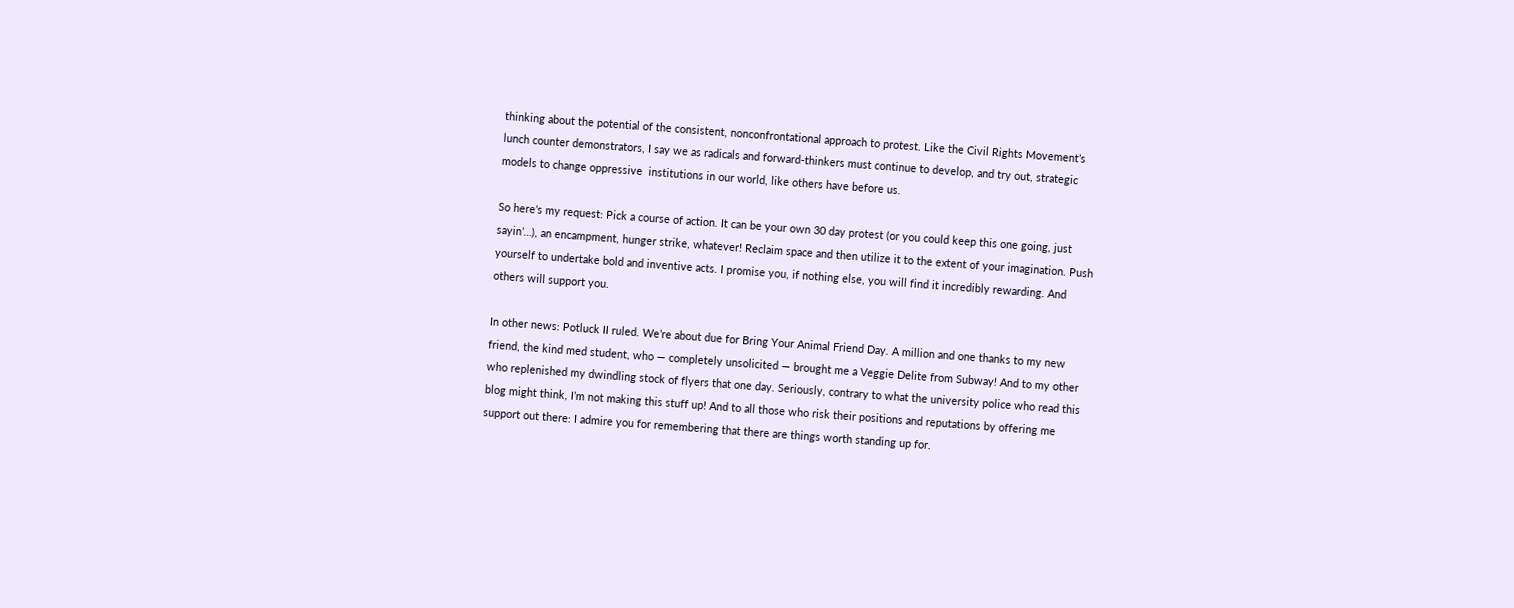thinking about the potential of the consistent, nonconfrontational approach to protest. Like the Civil Rights Movement’s lunch counter demonstrators, I say we as radicals and forward-thinkers must continue to develop, and try out, strategic models to change oppressive  institutions in our world, like others have before us.

So here’s my request: Pick a course of action. It can be your own 30 day protest (or you could keep this one going, just sayin’…), an encampment, hunger strike, whatever! Reclaim space and then utilize it to the extent of your imagination. Push yourself to undertake bold and inventive acts. I promise you, if nothing else, you will find it incredibly rewarding. And others will support you.

In other news: Potluck II ruled. We’re about due for Bring Your Animal Friend Day. A million and one thanks to my new friend, the kind med student, who — completely unsolicited — brought me a Veggie Delite from Subway! And to my other who replenished my dwindling stock of flyers that one day. Seriously, contrary to what the university police who read this blog might think, I’m not making this stuff up! And to all those who risk their positions and reputations by offering me support out there: I admire you for remembering that there are things worth standing up for.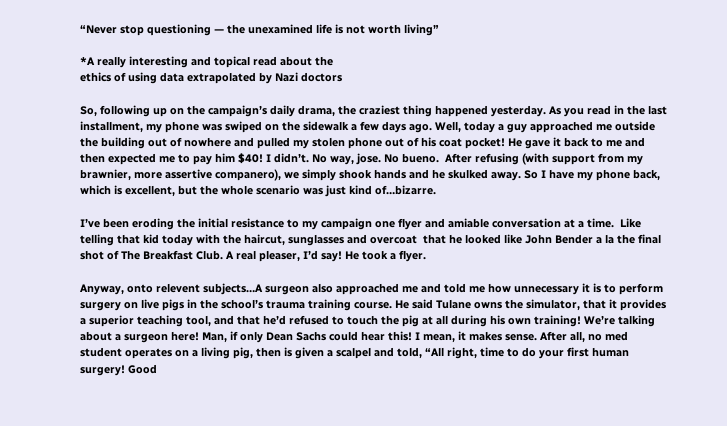“Never stop questioning — the unexamined life is not worth living”

*A really interesting and topical read about the
ethics of using data extrapolated by Nazi doctors

So, following up on the campaign’s daily drama, the craziest thing happened yesterday. As you read in the last installment, my phone was swiped on the sidewalk a few days ago. Well, today a guy approached me outside the building out of nowhere and pulled my stolen phone out of his coat pocket! He gave it back to me and then expected me to pay him $40! I didn’t. No way, jose. No bueno.  After refusing (with support from my brawnier, more assertive companero), we simply shook hands and he skulked away. So I have my phone back, which is excellent, but the whole scenario was just kind of…bizarre.

I’ve been eroding the initial resistance to my campaign one flyer and amiable conversation at a time.  Like telling that kid today with the haircut, sunglasses and overcoat  that he looked like John Bender a la the final shot of The Breakfast Club. A real pleaser, I’d say! He took a flyer.

Anyway, onto relevent subjects…A surgeon also approached me and told me how unnecessary it is to perform surgery on live pigs in the school’s trauma training course. He said Tulane owns the simulator, that it provides a superior teaching tool, and that he’d refused to touch the pig at all during his own training! We’re talking about a surgeon here! Man, if only Dean Sachs could hear this! I mean, it makes sense. After all, no med student operates on a living pig, then is given a scalpel and told, “All right, time to do your first human surgery! Good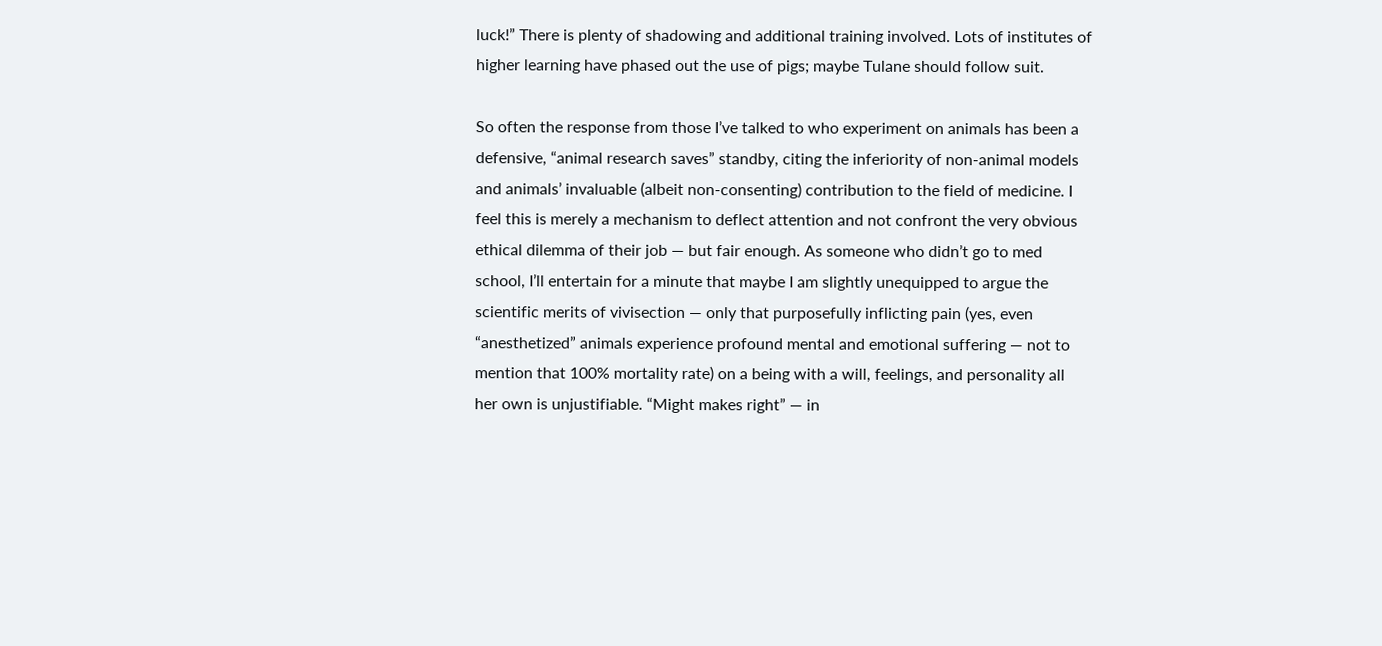luck!” There is plenty of shadowing and additional training involved. Lots of institutes of higher learning have phased out the use of pigs; maybe Tulane should follow suit.

So often the response from those I’ve talked to who experiment on animals has been a defensive, “animal research saves” standby, citing the inferiority of non-animal models and animals’ invaluable (albeit non-consenting) contribution to the field of medicine. I feel this is merely a mechanism to deflect attention and not confront the very obvious ethical dilemma of their job — but fair enough. As someone who didn’t go to med school, I’ll entertain for a minute that maybe I am slightly unequipped to argue the scientific merits of vivisection — only that purposefully inflicting pain (yes, even “anesthetized” animals experience profound mental and emotional suffering — not to mention that 100% mortality rate) on a being with a will, feelings, and personality all her own is unjustifiable. “Might makes right” — in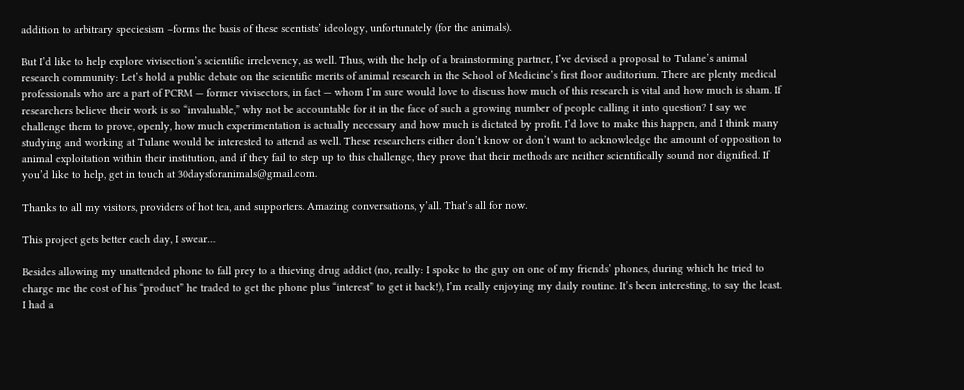addition to arbitrary speciesism –forms the basis of these scentists’ ideology, unfortunately (for the animals).

But I’d like to help explore vivisection’s scientific irrelevency, as well. Thus, with the help of a brainstorming partner, I’ve devised a proposal to Tulane’s animal research community: Let’s hold a public debate on the scientific merits of animal research in the School of Medicine’s first floor auditorium. There are plenty medical professionals who are a part of PCRM — former vivisectors, in fact — whom I’m sure would love to discuss how much of this research is vital and how much is sham. If researchers believe their work is so “invaluable,” why not be accountable for it in the face of such a growing number of people calling it into question? I say we challenge them to prove, openly, how much experimentation is actually necessary and how much is dictated by profit. I’d love to make this happen, and I think many studying and working at Tulane would be interested to attend as well. These researchers either don’t know or don’t want to acknowledge the amount of opposition to animal exploitation within their institution, and if they fail to step up to this challenge, they prove that their methods are neither scientifically sound nor dignified. If you’d like to help, get in touch at 30daysforanimals@gmail.com.

Thanks to all my visitors, providers of hot tea, and supporters. Amazing conversations, y’all. That’s all for now.

This project gets better each day, I swear…

Besides allowing my unattended phone to fall prey to a thieving drug addict (no, really: I spoke to the guy on one of my friends’ phones, during which he tried to charge me the cost of his “product” he traded to get the phone plus “interest” to get it back!), I’m really enjoying my daily routine. It’s been interesting, to say the least. I had a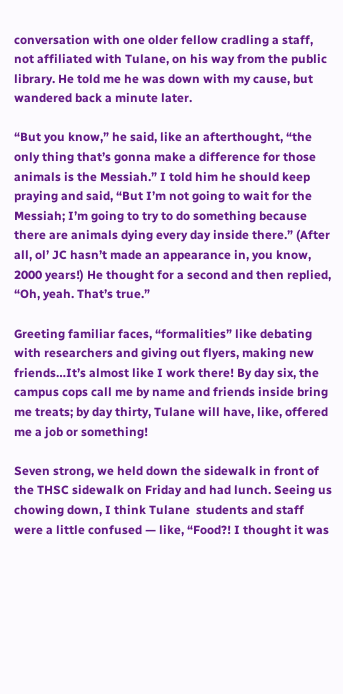conversation with one older fellow cradling a staff, not affiliated with Tulane, on his way from the public library. He told me he was down with my cause, but wandered back a minute later.

“But you know,” he said, like an afterthought, “the only thing that’s gonna make a difference for those animals is the Messiah.” I told him he should keep praying and said, “But I’m not going to wait for the Messiah; I’m going to try to do something because there are animals dying every day inside there.” (After all, ol’ JC hasn’t made an appearance in, you know, 2000 years!) He thought for a second and then replied, “Oh, yeah. That’s true.”

Greeting familiar faces, “formalities” like debating with researchers and giving out flyers, making new friends…It’s almost like I work there! By day six, the campus cops call me by name and friends inside bring me treats; by day thirty, Tulane will have, like, offered me a job or something!

Seven strong, we held down the sidewalk in front of the THSC sidewalk on Friday and had lunch. Seeing us chowing down, I think Tulane  students and staff were a little confused — like, “Food?! I thought it was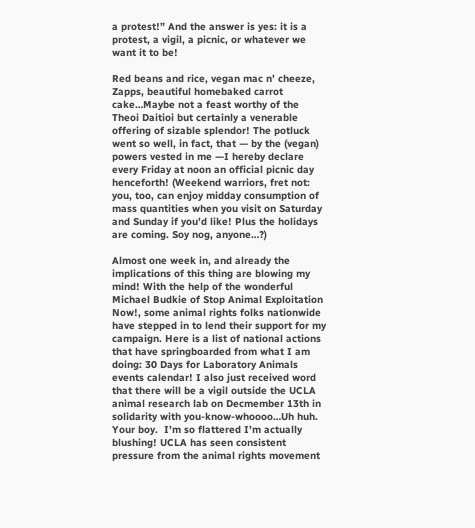a protest!” And the answer is yes: it is a protest, a vigil, a picnic, or whatever we want it to be!

Red beans and rice, vegan mac n’ cheeze, Zapps, beautiful homebaked carrot cake…Maybe not a feast worthy of the Theoi Daitioi but certainly a venerable offering of sizable splendor! The potluck went so well, in fact, that — by the (vegan) powers vested in me —I hereby declare every Friday at noon an official picnic day henceforth! (Weekend warriors, fret not: you, too, can enjoy midday consumption of mass quantities when you visit on Saturday and Sunday if you’d like! Plus the holidays are coming. Soy nog, anyone…?)

Almost one week in, and already the implications of this thing are blowing my mind! With the help of the wonderful Michael Budkie of Stop Animal Exploitation Now!, some animal rights folks nationwide have stepped in to lend their support for my campaign. Here is a list of national actions that have springboarded from what I am doing: 30 Days for Laboratory Animals events calendar! I also just received word that there will be a vigil outside the UCLA animal research lab on Decmember 13th in solidarity with you-know-whoooo…Uh huh. Your boy.  I’m so flattered I’m actually blushing! UCLA has seen consistent pressure from the animal rights movement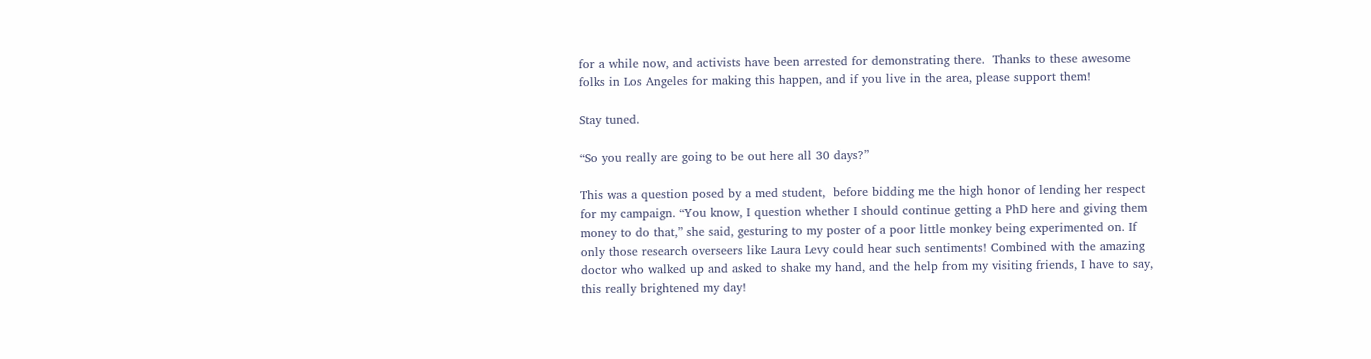for a while now, and activists have been arrested for demonstrating there.  Thanks to these awesome folks in Los Angeles for making this happen, and if you live in the area, please support them!

Stay tuned.

“So you really are going to be out here all 30 days?”

This was a question posed by a med student,  before bidding me the high honor of lending her respect for my campaign. “You know, I question whether I should continue getting a PhD here and giving them money to do that,” she said, gesturing to my poster of a poor little monkey being experimented on. If only those research overseers like Laura Levy could hear such sentiments! Combined with the amazing doctor who walked up and asked to shake my hand, and the help from my visiting friends, I have to say, this really brightened my day!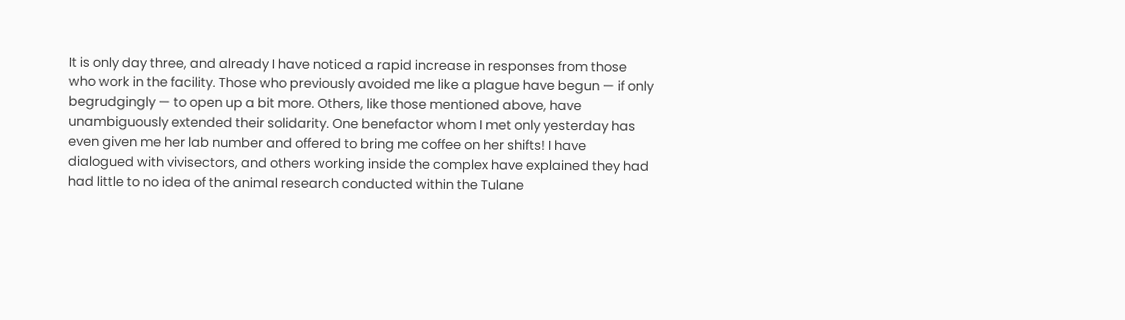It is only day three, and already I have noticed a rapid increase in responses from those who work in the facility. Those who previously avoided me like a plague have begun — if only begrudgingly — to open up a bit more. Others, like those mentioned above, have unambiguously extended their solidarity. One benefactor whom I met only yesterday has even given me her lab number and offered to bring me coffee on her shifts! I have dialogued with vivisectors, and others working inside the complex have explained they had had little to no idea of the animal research conducted within the Tulane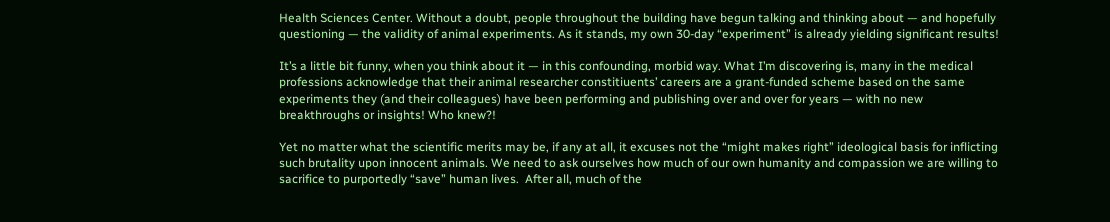Health Sciences Center. Without a doubt, people throughout the building have begun talking and thinking about — and hopefully questioning — the validity of animal experiments. As it stands, my own 30-day “experiment” is already yielding significant results!

It’s a little bit funny, when you think about it — in this confounding, morbid way. What I’m discovering is, many in the medical professions acknowledge that their animal researcher constitiuents’ careers are a grant-funded scheme based on the same experiments they (and their colleagues) have been performing and publishing over and over for years — with no new breakthroughs or insights! Who knew?!

Yet no matter what the scientific merits may be, if any at all, it excuses not the “might makes right” ideological basis for inflicting such brutality upon innocent animals. We need to ask ourselves how much of our own humanity and compassion we are willing to sacrifice to purportedly “save” human lives.  After all, much of the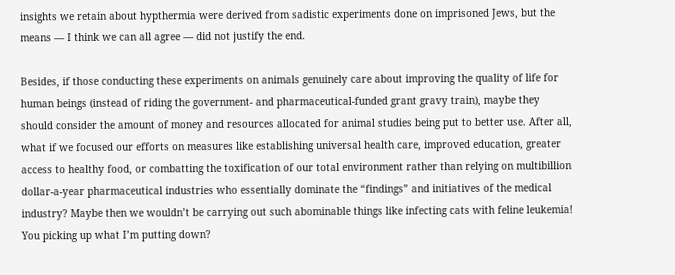insights we retain about hypthermia were derived from sadistic experiments done on imprisoned Jews, but the means — I think we can all agree — did not justify the end.

Besides, if those conducting these experiments on animals genuinely care about improving the quality of life for human beings (instead of riding the government- and pharmaceutical-funded grant gravy train), maybe they should consider the amount of money and resources allocated for animal studies being put to better use. After all, what if we focused our efforts on measures like establishing universal health care, improved education, greater access to healthy food, or combatting the toxification of our total environment rather than relying on multibillion dollar-a-year pharmaceutical industries who essentially dominate the “findings” and initiatives of the medical industry? Maybe then we wouldn’t be carrying out such abominable things like infecting cats with feline leukemia! You picking up what I’m putting down?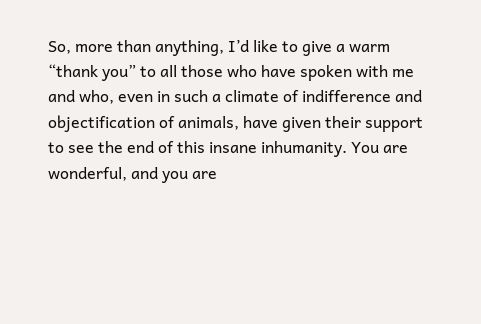So, more than anything, I’d like to give a warm “thank you” to all those who have spoken with me and who, even in such a climate of indifference and objectification of animals, have given their support to see the end of this insane inhumanity. You are wonderful, and you are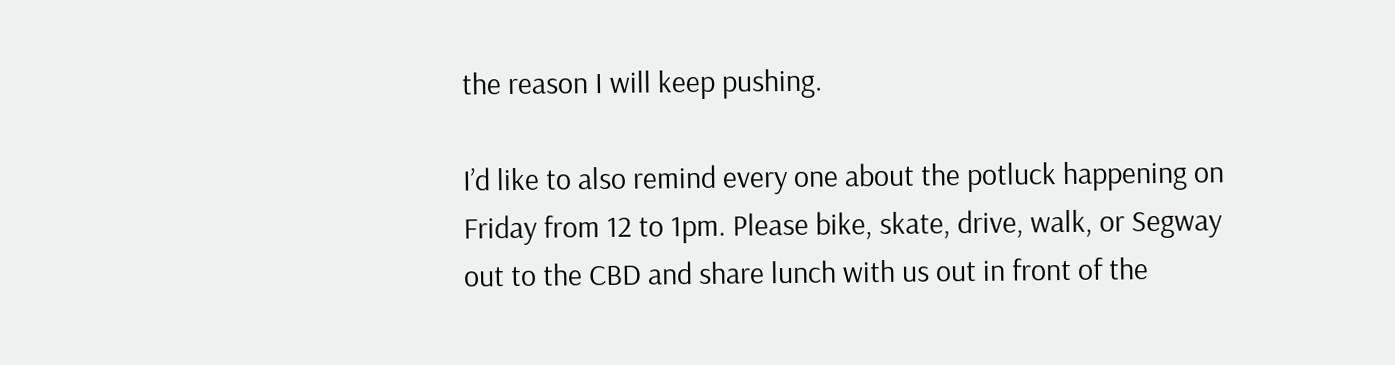the reason I will keep pushing.

I’d like to also remind every one about the potluck happening on Friday from 12 to 1pm. Please bike, skate, drive, walk, or Segway out to the CBD and share lunch with us out in front of the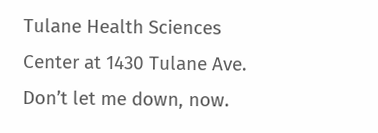Tulane Health Sciences Center at 1430 Tulane Ave. Don’t let me down, now.